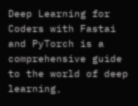Deep Learning for Coders with Fastai and PyTorch is a comprehensive guide to the world of deep learning,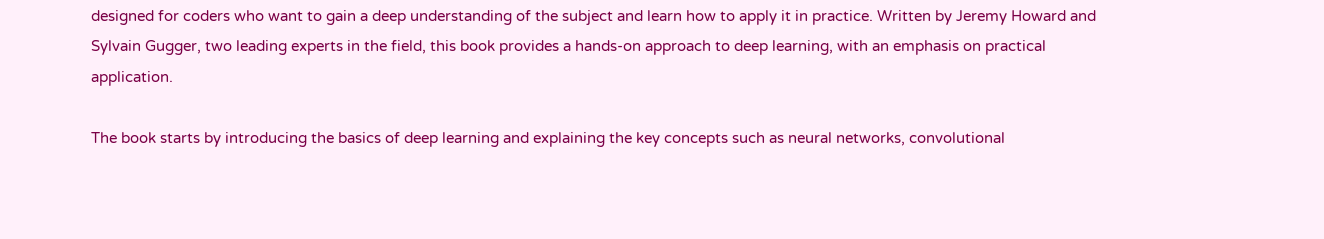designed for coders who want to gain a deep understanding of the subject and learn how to apply it in practice. Written by Jeremy Howard and Sylvain Gugger, two leading experts in the field, this book provides a hands-on approach to deep learning, with an emphasis on practical application.

The book starts by introducing the basics of deep learning and explaining the key concepts such as neural networks, convolutional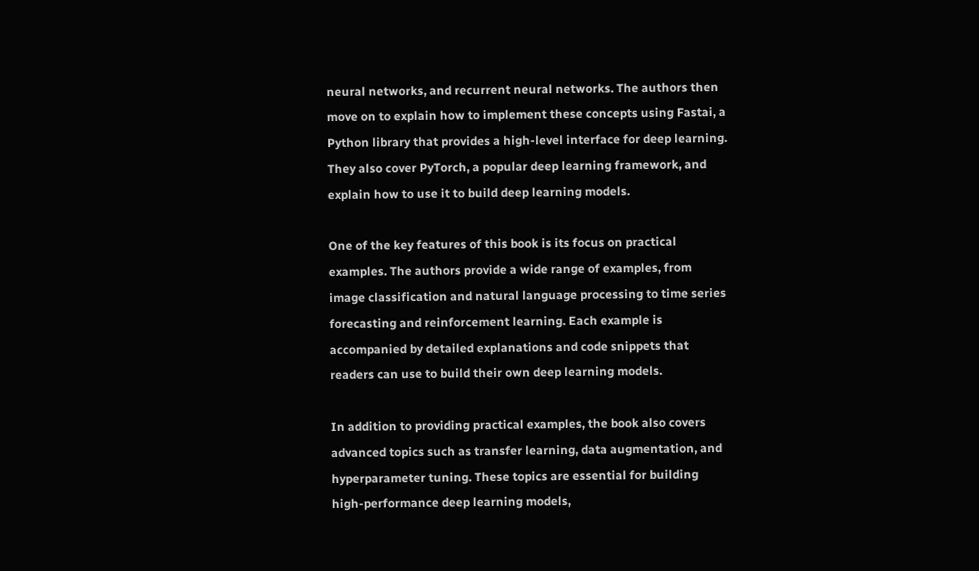neural networks, and recurrent neural networks. The authors then move on to explain how to implement these concepts using Fastai, a Python library that provides a high-level interface for deep learning. They also cover PyTorch, a popular deep learning framework, and explain how to use it to build deep learning models.

One of the key features of this book is its focus on practical examples. The authors provide a wide range of examples, from image classification and natural language processing to time series forecasting and reinforcement learning. Each example is accompanied by detailed explanations and code snippets that readers can use to build their own deep learning models.

In addition to providing practical examples, the book also covers advanced topics such as transfer learning, data augmentation, and hyperparameter tuning. These topics are essential for building high-performance deep learning models,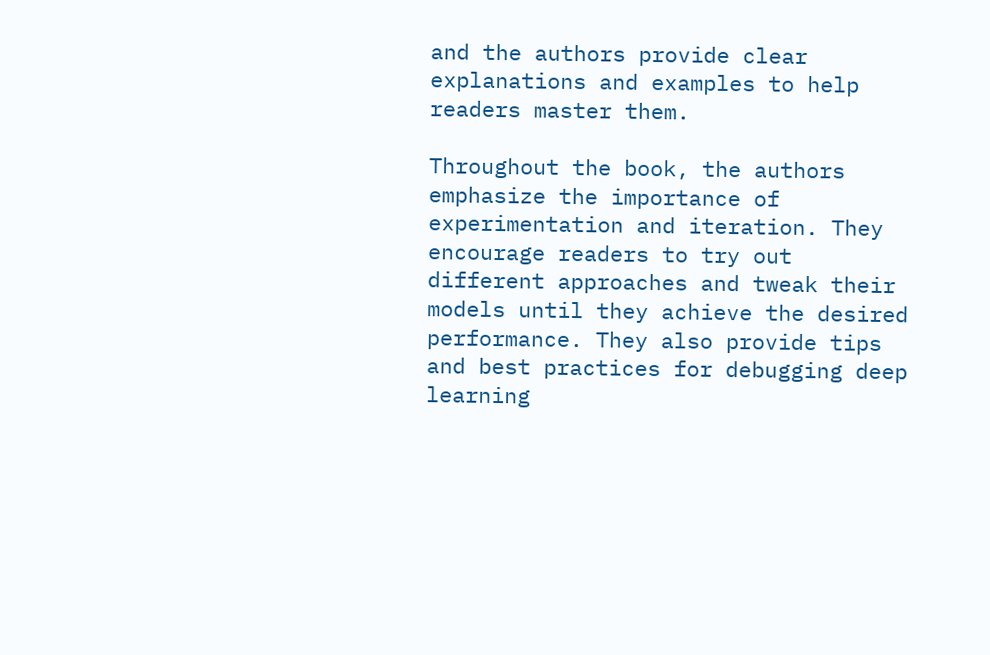and the authors provide clear explanations and examples to help readers master them.

Throughout the book, the authors emphasize the importance of experimentation and iteration. They encourage readers to try out different approaches and tweak their models until they achieve the desired performance. They also provide tips and best practices for debugging deep learning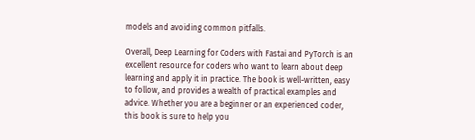models and avoiding common pitfalls.

Overall, Deep Learning for Coders with Fastai and PyTorch is an excellent resource for coders who want to learn about deep learning and apply it in practice. The book is well-written, easy to follow, and provides a wealth of practical examples and advice. Whether you are a beginner or an experienced coder, this book is sure to help you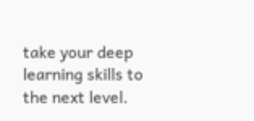take your deep learning skills to the next level.